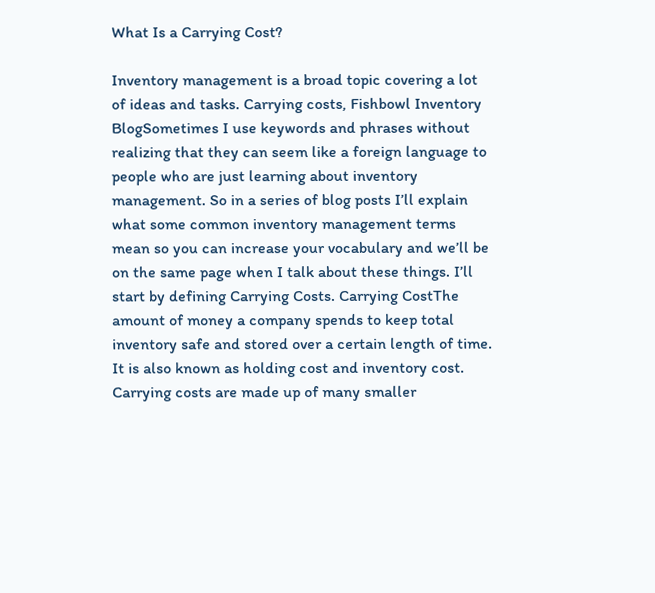What Is a Carrying Cost?

Inventory management is a broad topic covering a lot of ideas and tasks. Carrying costs, Fishbowl Inventory BlogSometimes I use keywords and phrases without realizing that they can seem like a foreign language to people who are just learning about inventory management. So in a series of blog posts I’ll explain what some common inventory management terms mean so you can increase your vocabulary and we’ll be on the same page when I talk about these things. I’ll start by defining Carrying Costs. Carrying CostThe amount of money a company spends to keep total inventory safe and stored over a certain length of time. It is also known as holding cost and inventory cost. Carrying costs are made up of many smaller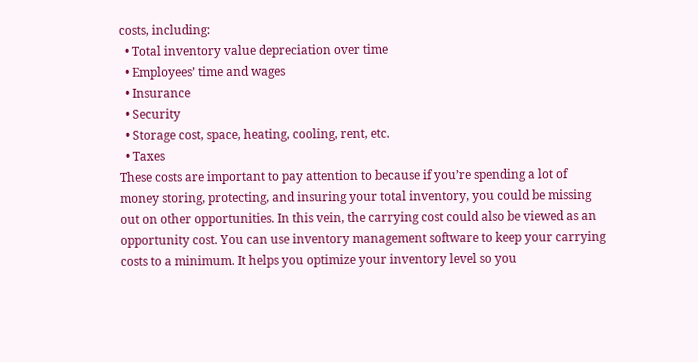costs, including:
  • Total inventory value depreciation over time
  • Employees’ time and wages
  • Insurance
  • Security
  • Storage cost, space, heating, cooling, rent, etc.
  • Taxes
These costs are important to pay attention to because if you’re spending a lot of money storing, protecting, and insuring your total inventory, you could be missing out on other opportunities. In this vein, the carrying cost could also be viewed as an opportunity cost. You can use inventory management software to keep your carrying costs to a minimum. It helps you optimize your inventory level so you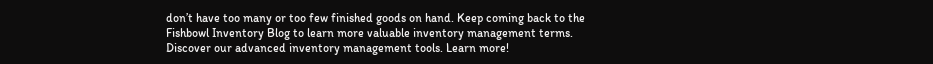don’t have too many or too few finished goods on hand. Keep coming back to the Fishbowl Inventory Blog to learn more valuable inventory management terms. Discover our advanced inventory management tools. Learn more!